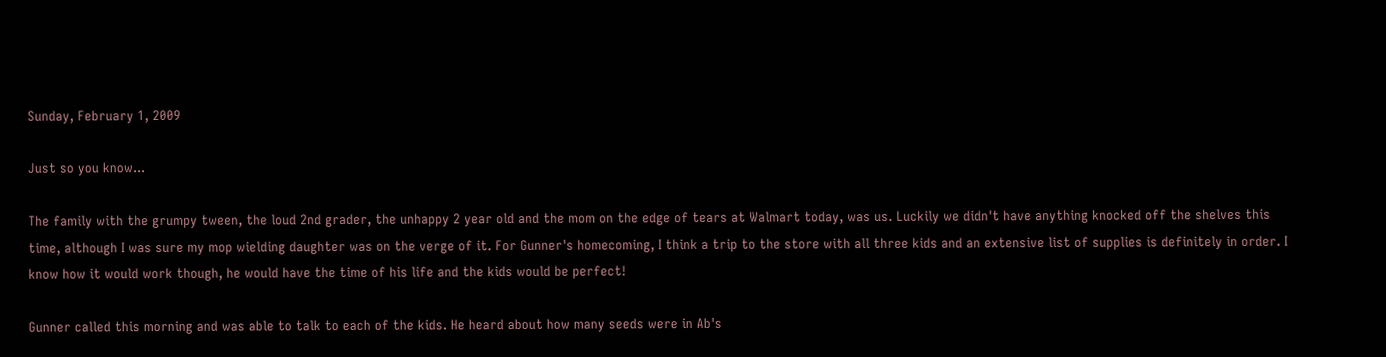Sunday, February 1, 2009

Just so you know...

The family with the grumpy tween, the loud 2nd grader, the unhappy 2 year old and the mom on the edge of tears at Walmart today, was us. Luckily we didn't have anything knocked off the shelves this time, although I was sure my mop wielding daughter was on the verge of it. For Gunner's homecoming, I think a trip to the store with all three kids and an extensive list of supplies is definitely in order. I know how it would work though, he would have the time of his life and the kids would be perfect!

Gunner called this morning and was able to talk to each of the kids. He heard about how many seeds were in Ab's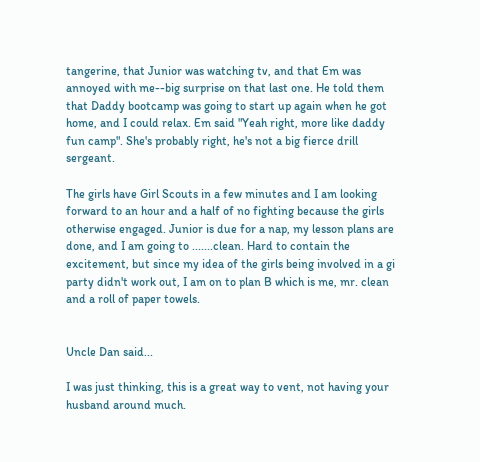tangerine, that Junior was watching tv, and that Em was annoyed with me--big surprise on that last one. He told them that Daddy bootcamp was going to start up again when he got home, and I could relax. Em said "Yeah right, more like daddy fun camp". She's probably right, he's not a big fierce drill sergeant.

The girls have Girl Scouts in a few minutes and I am looking forward to an hour and a half of no fighting because the girls otherwise engaged. Junior is due for a nap, my lesson plans are done, and I am going to .......clean. Hard to contain the excitement, but since my idea of the girls being involved in a gi party didn't work out, I am on to plan B which is me, mr. clean and a roll of paper towels.


Uncle Dan said...

I was just thinking, this is a great way to vent, not having your husband around much.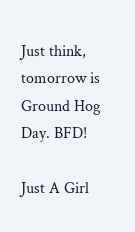Just think, tomorrow is Ground Hog Day. BFD!

Just A Girl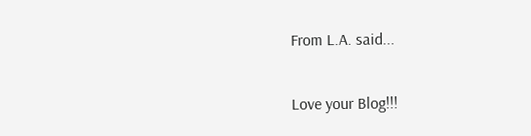From L.A. said...

Love your Blog!!!